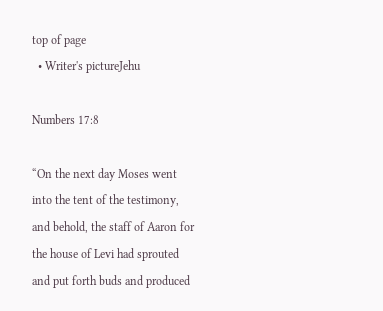top of page
  • Writer's pictureJehu

Numbers 17:8

“On the next day Moses went into the tent of the testimony, and behold, the staff of Aaron for the house of Levi had sprouted and put forth buds and produced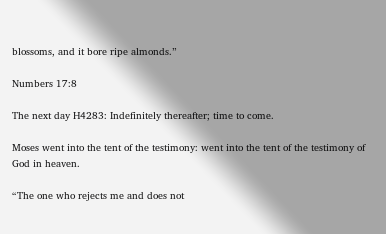blossoms, and it bore ripe almonds.”

Numbers 17:8

The next day H4283: Indefinitely thereafter; time to come.

Moses went into the tent of the testimony: went into the tent of the testimony of God in heaven.

“The one who rejects me and does not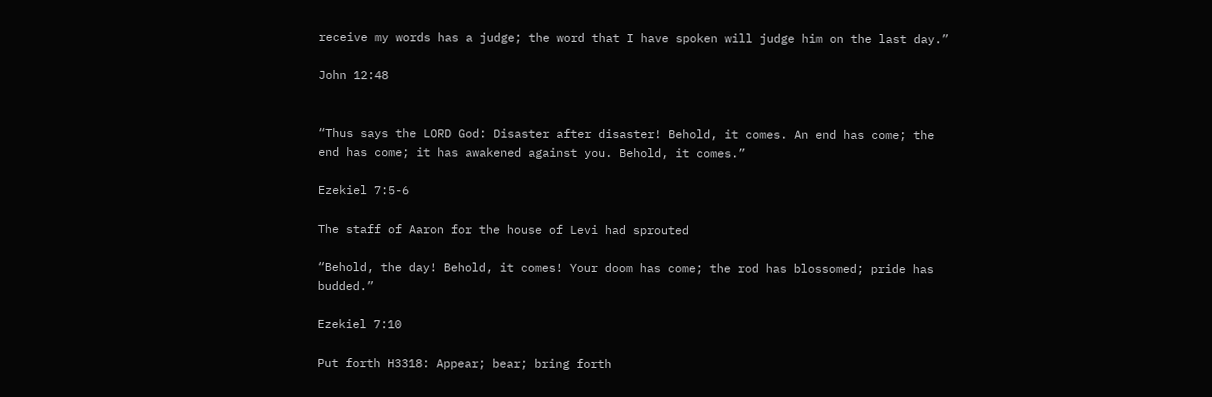receive my words has a judge; the word that I have spoken will judge him on the last day.”

John 12:48


“Thus says the LORD God: Disaster after disaster! Behold, it comes. An end has come; the end has come; it has awakened against you. Behold, it comes.”

Ezekiel 7:5-6

The staff of Aaron for the house of Levi had sprouted

“Behold, the day! Behold, it comes! Your doom has come; the rod has blossomed; pride has budded.”

Ezekiel 7:10

Put forth H3318: Appear; bear; bring forth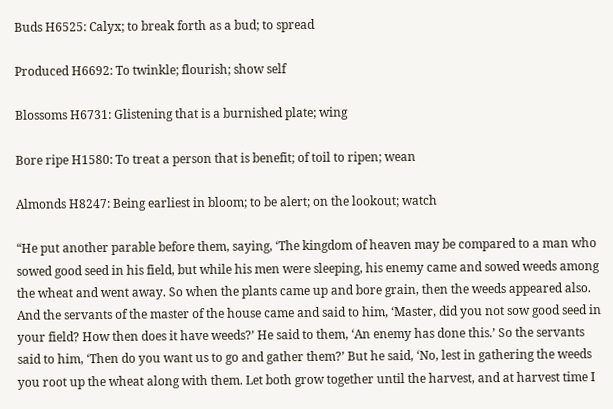Buds H6525: Calyx; to break forth as a bud; to spread

Produced H6692: To twinkle; flourish; show self

Blossoms H6731: Glistening that is a burnished plate; wing

Bore ripe H1580: To treat a person that is benefit; of toil to ripen; wean

Almonds H8247: Being earliest in bloom; to be alert; on the lookout; watch

“He put another parable before them, saying, ‘The kingdom of heaven may be compared to a man who sowed good seed in his field, but while his men were sleeping, his enemy came and sowed weeds among the wheat and went away. So when the plants came up and bore grain, then the weeds appeared also. And the servants of the master of the house came and said to him, ‘Master, did you not sow good seed in your field? How then does it have weeds?’ He said to them, ‘An enemy has done this.’ So the servants said to him, ‘Then do you want us to go and gather them?’ But he said, ‘No, lest in gathering the weeds you root up the wheat along with them. Let both grow together until the harvest, and at harvest time I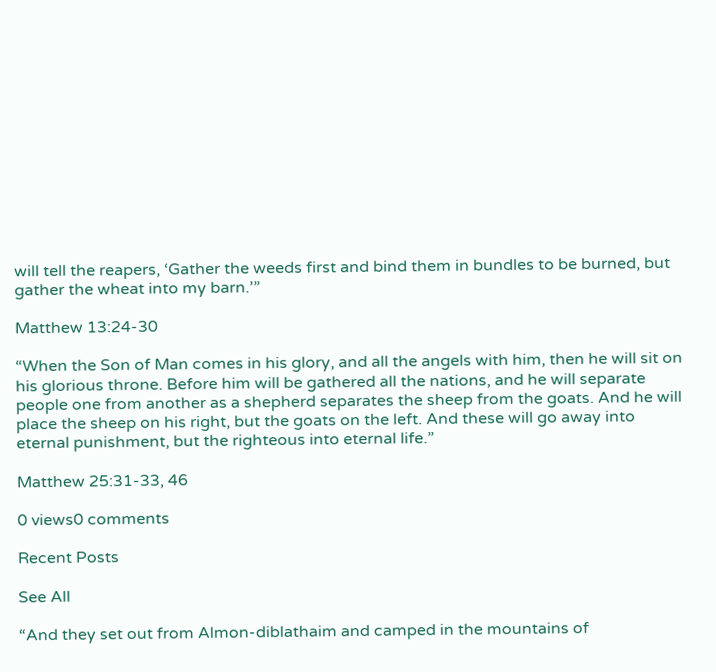will tell the reapers, ‘Gather the weeds first and bind them in bundles to be burned, but gather the wheat into my barn.’”

Matthew 13:24-30

“When the Son of Man comes in his glory, and all the angels with him, then he will sit on his glorious throne. Before him will be gathered all the nations, and he will separate people one from another as a shepherd separates the sheep from the goats. And he will place the sheep on his right, but the goats on the left. And these will go away into eternal punishment, but the righteous into eternal life.”

Matthew 25:31-33, 46

0 views0 comments

Recent Posts

See All

“And they set out from Almon-diblathaim and camped in the mountains of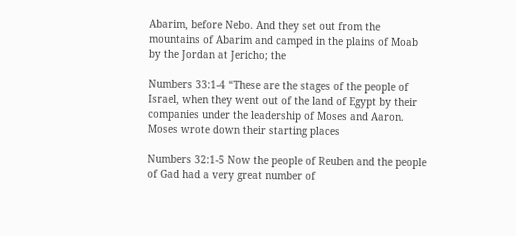Abarim, before Nebo. And they set out from the mountains of Abarim and camped in the plains of Moab by the Jordan at Jericho; the

Numbers 33:1-4 “These are the stages of the people of Israel, when they went out of the land of Egypt by their companies under the leadership of Moses and Aaron. Moses wrote down their starting places

Numbers 32:1-5 Now the people of Reuben and the people of Gad had a very great number of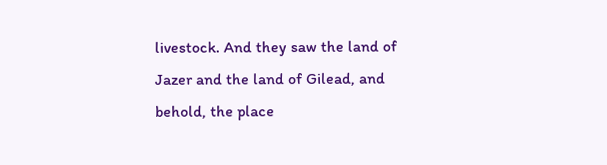livestock. And they saw the land of Jazer and the land of Gilead, and behold, the place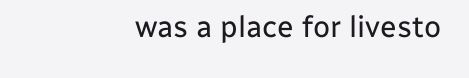was a place for livesto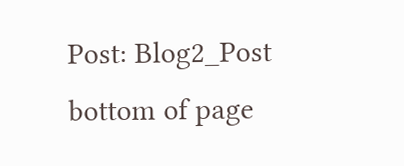Post: Blog2_Post
bottom of page